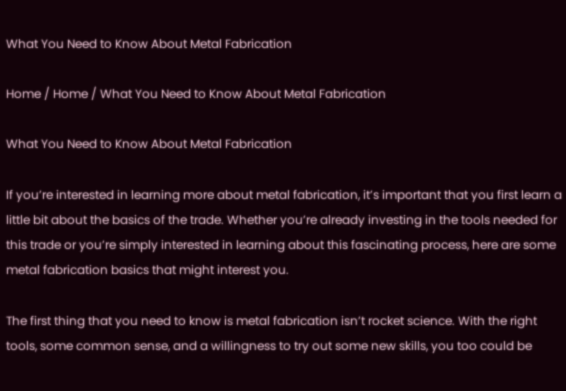What You Need to Know About Metal Fabrication

Home / Home / What You Need to Know About Metal Fabrication

What You Need to Know About Metal Fabrication

If you’re interested in learning more about metal fabrication, it’s important that you first learn a little bit about the basics of the trade. Whether you’re already investing in the tools needed for this trade or you’re simply interested in learning about this fascinating process, here are some metal fabrication basics that might interest you.

The first thing that you need to know is metal fabrication isn’t rocket science. With the right tools, some common sense, and a willingness to try out some new skills, you too could be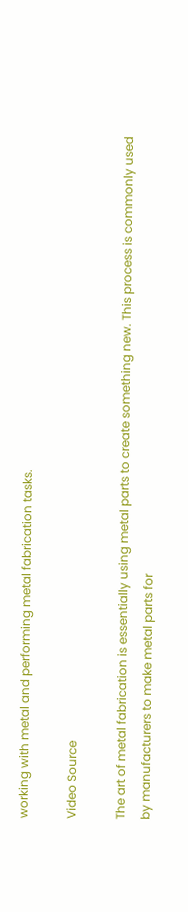working with metal and performing metal fabrication tasks.

Video Source

The art of metal fabrication is essentially using metal parts to create something new. This process is commonly used by manufacturers to make metal parts for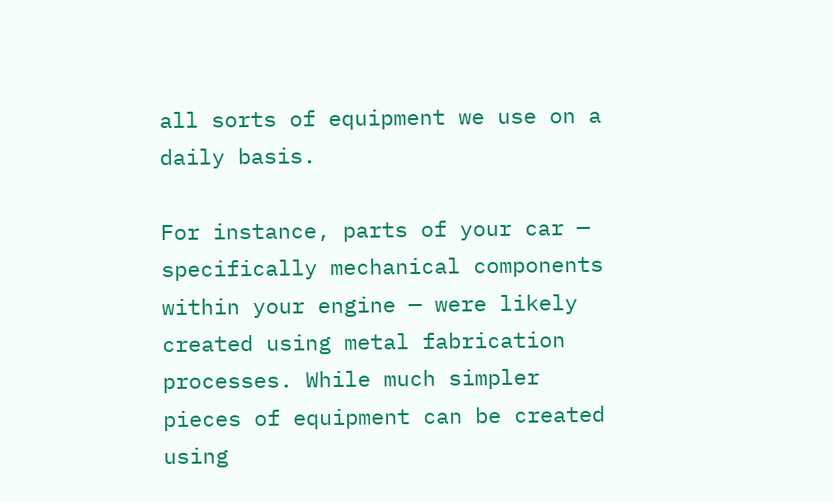all sorts of equipment we use on a daily basis.

For instance, parts of your car — specifically mechanical components within your engine — were likely created using metal fabrication processes. While much simpler pieces of equipment can be created using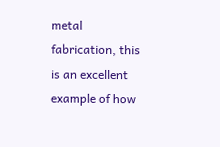metal fabrication, this is an excellent example of how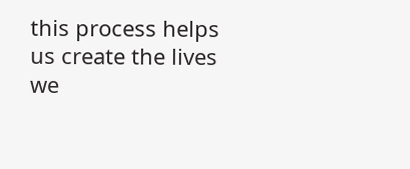this process helps us create the lives we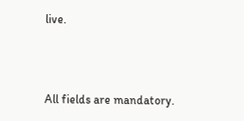live.



All fields are mandatory.